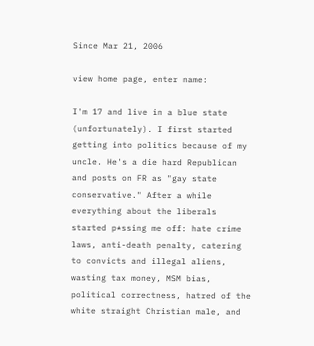Since Mar 21, 2006

view home page, enter name:

I'm 17 and live in a blue state (unfortunately). I first started getting into politics because of my uncle. He's a die hard Republican and posts on FR as "gay state conservative." After a while everything about the liberals started p*ssing me off: hate crime laws, anti-death penalty, catering to convicts and illegal aliens, wasting tax money, MSM bias, political correctness, hatred of the white straight Christian male, and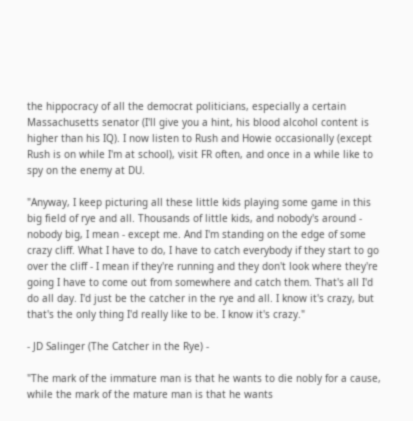the hippocracy of all the democrat politicians, especially a certain Massachusetts senator (I'll give you a hint, his blood alcohol content is higher than his IQ). I now listen to Rush and Howie occasionally (except Rush is on while I'm at school), visit FR often, and once in a while like to spy on the enemy at DU.

"Anyway, I keep picturing all these little kids playing some game in this big field of rye and all. Thousands of little kids, and nobody's around - nobody big, I mean - except me. And I'm standing on the edge of some crazy cliff. What I have to do, I have to catch everybody if they start to go over the cliff - I mean if they're running and they don't look where they're going I have to come out from somewhere and catch them. That's all I'd do all day. I'd just be the catcher in the rye and all. I know it's crazy, but that's the only thing I'd really like to be. I know it's crazy."

- JD Salinger (The Catcher in the Rye) -

"The mark of the immature man is that he wants to die nobly for a cause, while the mark of the mature man is that he wants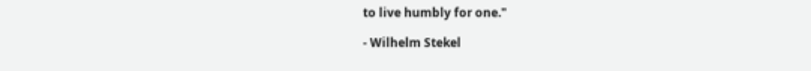to live humbly for one."

- Wilhelm Stekel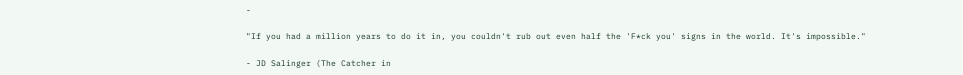-

"If you had a million years to do it in, you couldn't rub out even half the 'F*ck you' signs in the world. It's impossible."

- JD Salinger (The Catcher in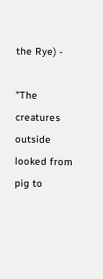the Rye) -

"The creatures outside looked from pig to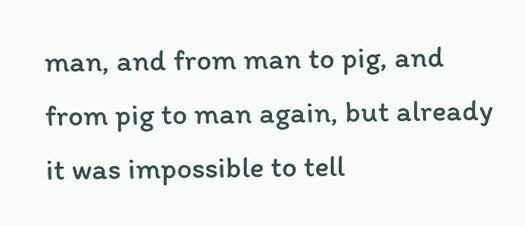man, and from man to pig, and from pig to man again, but already it was impossible to tell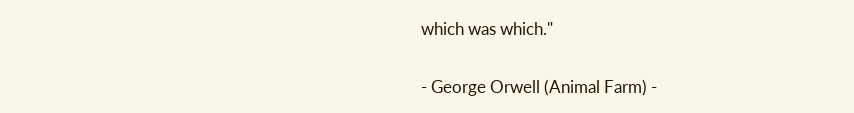which was which."

- George Orwell (Animal Farm) -